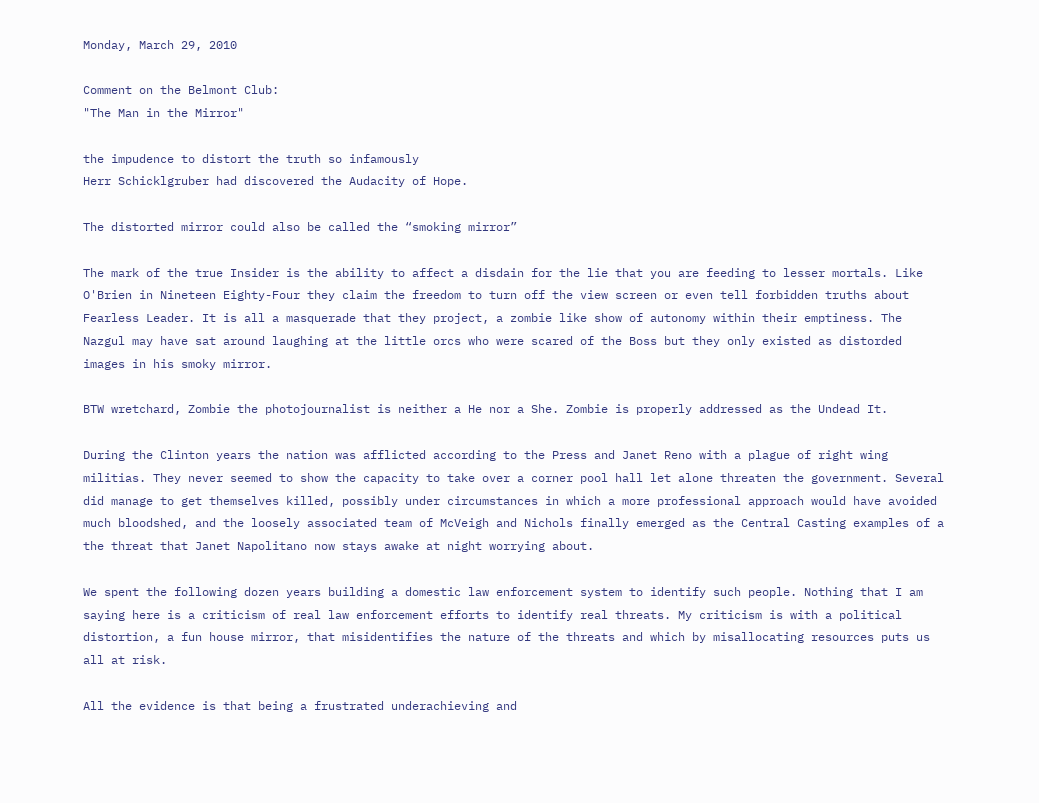Monday, March 29, 2010

Comment on the Belmont Club:
"The Man in the Mirror"

the impudence to distort the truth so infamously
Herr Schicklgruber had discovered the Audacity of Hope.

The distorted mirror could also be called the “smoking mirror”

The mark of the true Insider is the ability to affect a disdain for the lie that you are feeding to lesser mortals. Like O'Brien in Nineteen Eighty-Four they claim the freedom to turn off the view screen or even tell forbidden truths about Fearless Leader. It is all a masquerade that they project, a zombie like show of autonomy within their emptiness. The Nazgul may have sat around laughing at the little orcs who were scared of the Boss but they only existed as distorded images in his smoky mirror.

BTW wretchard, Zombie the photojournalist is neither a He nor a She. Zombie is properly addressed as the Undead It.

During the Clinton years the nation was afflicted according to the Press and Janet Reno with a plague of right wing militias. They never seemed to show the capacity to take over a corner pool hall let alone threaten the government. Several did manage to get themselves killed, possibly under circumstances in which a more professional approach would have avoided much bloodshed, and the loosely associated team of McVeigh and Nichols finally emerged as the Central Casting examples of a the threat that Janet Napolitano now stays awake at night worrying about.

We spent the following dozen years building a domestic law enforcement system to identify such people. Nothing that I am saying here is a criticism of real law enforcement efforts to identify real threats. My criticism is with a political distortion, a fun house mirror, that misidentifies the nature of the threats and which by misallocating resources puts us all at risk.

All the evidence is that being a frustrated underachieving and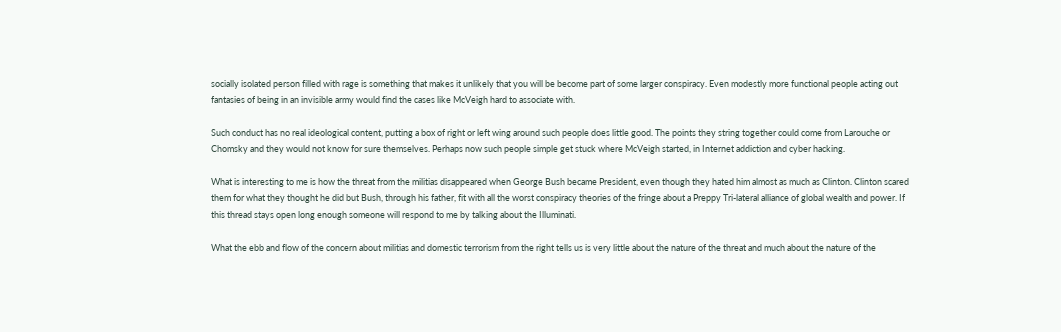socially isolated person filled with rage is something that makes it unlikely that you will be become part of some larger conspiracy. Even modestly more functional people acting out fantasies of being in an invisible army would find the cases like McVeigh hard to associate with.

Such conduct has no real ideological content, putting a box of right or left wing around such people does little good. The points they string together could come from Larouche or Chomsky and they would not know for sure themselves. Perhaps now such people simple get stuck where McVeigh started, in Internet addiction and cyber hacking.

What is interesting to me is how the threat from the militias disappeared when George Bush became President, even though they hated him almost as much as Clinton. Clinton scared them for what they thought he did but Bush, through his father, fit with all the worst conspiracy theories of the fringe about a Preppy Tri-lateral alliance of global wealth and power. If this thread stays open long enough someone will respond to me by talking about the Illuminati.

What the ebb and flow of the concern about militias and domestic terrorism from the right tells us is very little about the nature of the threat and much about the nature of the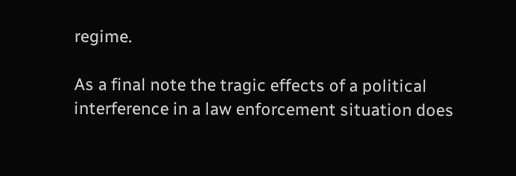regime.

As a final note the tragic effects of a political interference in a law enforcement situation does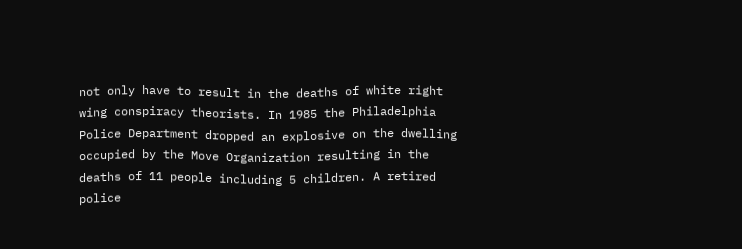not only have to result in the deaths of white right wing conspiracy theorists. In 1985 the Philadelphia Police Department dropped an explosive on the dwelling occupied by the Move Organization resulting in the deaths of 11 people including 5 children. A retired police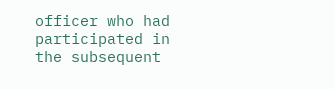officer who had participated in the subsequent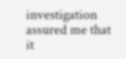investigation assured me that it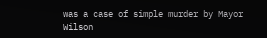was a case of simple murder by Mayor Wilson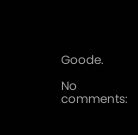Goode.

No comments: